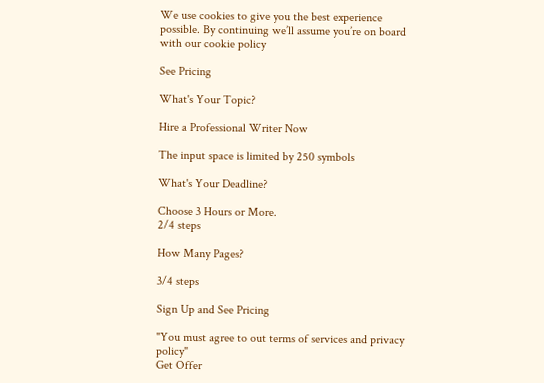We use cookies to give you the best experience possible. By continuing we’ll assume you’re on board with our cookie policy

See Pricing

What's Your Topic?

Hire a Professional Writer Now

The input space is limited by 250 symbols

What's Your Deadline?

Choose 3 Hours or More.
2/4 steps

How Many Pages?

3/4 steps

Sign Up and See Pricing

"You must agree to out terms of services and privacy policy"
Get Offer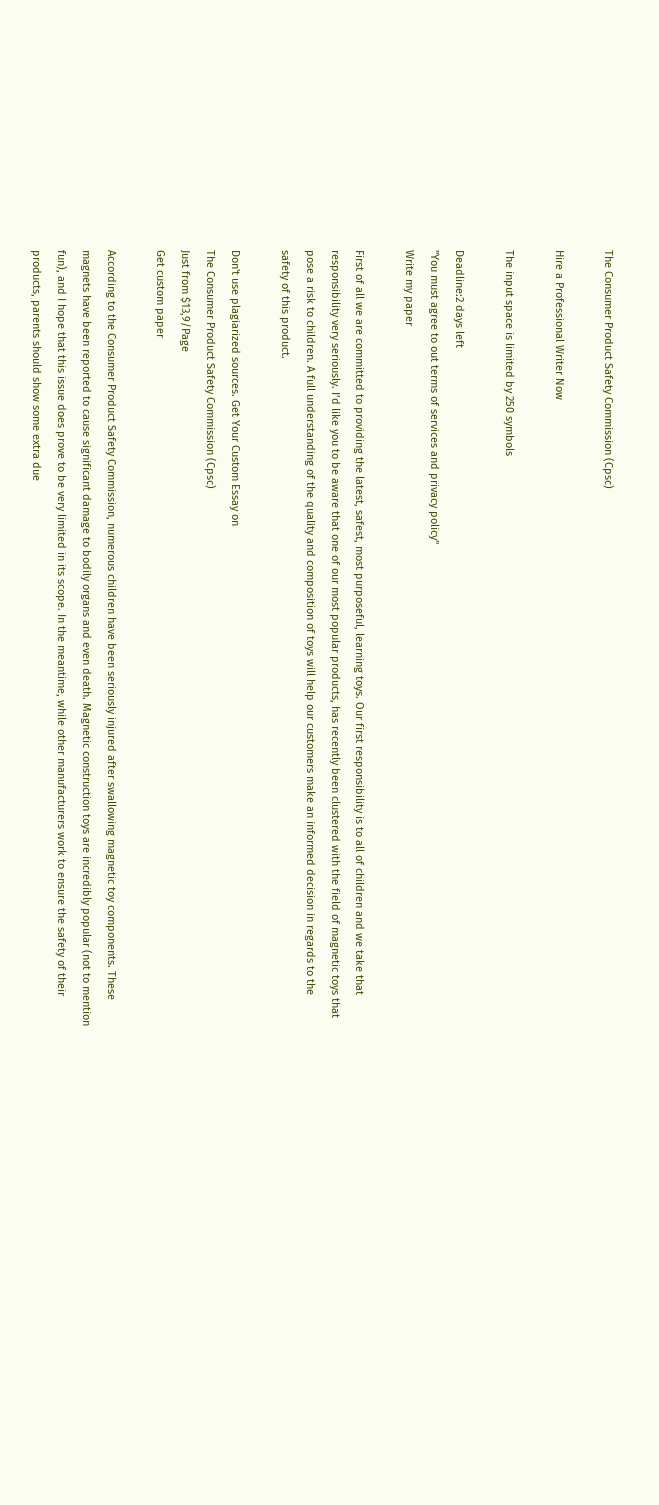The Consumer Product Safety Commission (Cpsc)

Hire a Professional Writer Now

The input space is limited by 250 symbols

Deadline:2 days left
"You must agree to out terms of services and privacy policy"
Write my paper

First of all we are committed to providing the latest, safest, most purposeful, learning toys. Our first responsibility is to all of children and we take that responsibility very seriously. I’d like you to be aware that one of our most popular products, has recently been clustered with the field of magnetic toys that pose a risk to children. A full understanding of the quality and composition of toys will help our customers make an informed decision in regards to the safety of this product.

Don't use plagiarized sources. Get Your Custom Essay on
The Consumer Product Safety Commission (Cpsc)
Just from $13,9/Page
Get custom paper

According to the Consumer Product Safety Commission, numerous children have been seriously injured after swallowing magnetic toy components. These magnets have been reported to cause significant damage to bodily organs and even death. Magnetic construction toys are incredibly popular (not to mention fun), and I hope that this issue does prove to be very limited in its scope. In the meantime, while other manufacturers work to ensure the safety of their products, parents should show some extra due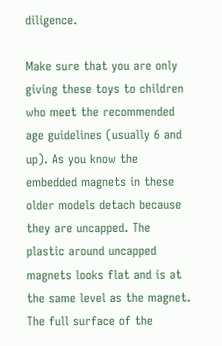diligence.

Make sure that you are only giving these toys to children who meet the recommended age guidelines (usually 6 and up). As you know the embedded magnets in these older models detach because they are uncapped. The plastic around uncapped magnets looks flat and is at the same level as the magnet. The full surface of the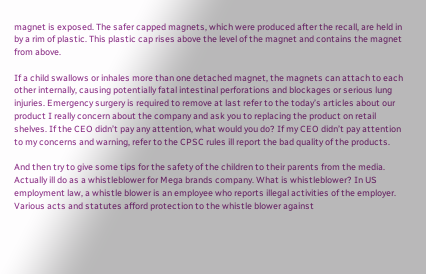magnet is exposed. The safer capped magnets, which were produced after the recall, are held in by a rim of plastic. This plastic cap rises above the level of the magnet and contains the magnet from above.

If a child swallows or inhales more than one detached magnet, the magnets can attach to each other internally, causing potentially fatal intestinal perforations and blockages or serious lung injuries. Emergency surgery is required to remove at last refer to the today’s articles about our product I really concern about the company and ask you to replacing the product on retail shelves. If the CEO didn’t pay any attention, what would you do? If my CEO didn’t pay attention to my concerns and warning, refer to the CPSC rules ill report the bad quality of the products.

And then try to give some tips for the safety of the children to their parents from the media. Actually ill do as a whistleblower for Mega brands company. What is whistleblower? In US employment law, a whistle blower is an employee who reports illegal activities of the employer. Various acts and statutes afford protection to the whistle blower against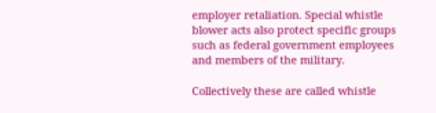employer retaliation. Special whistle blower acts also protect specific groups such as federal government employees and members of the military.

Collectively these are called whistle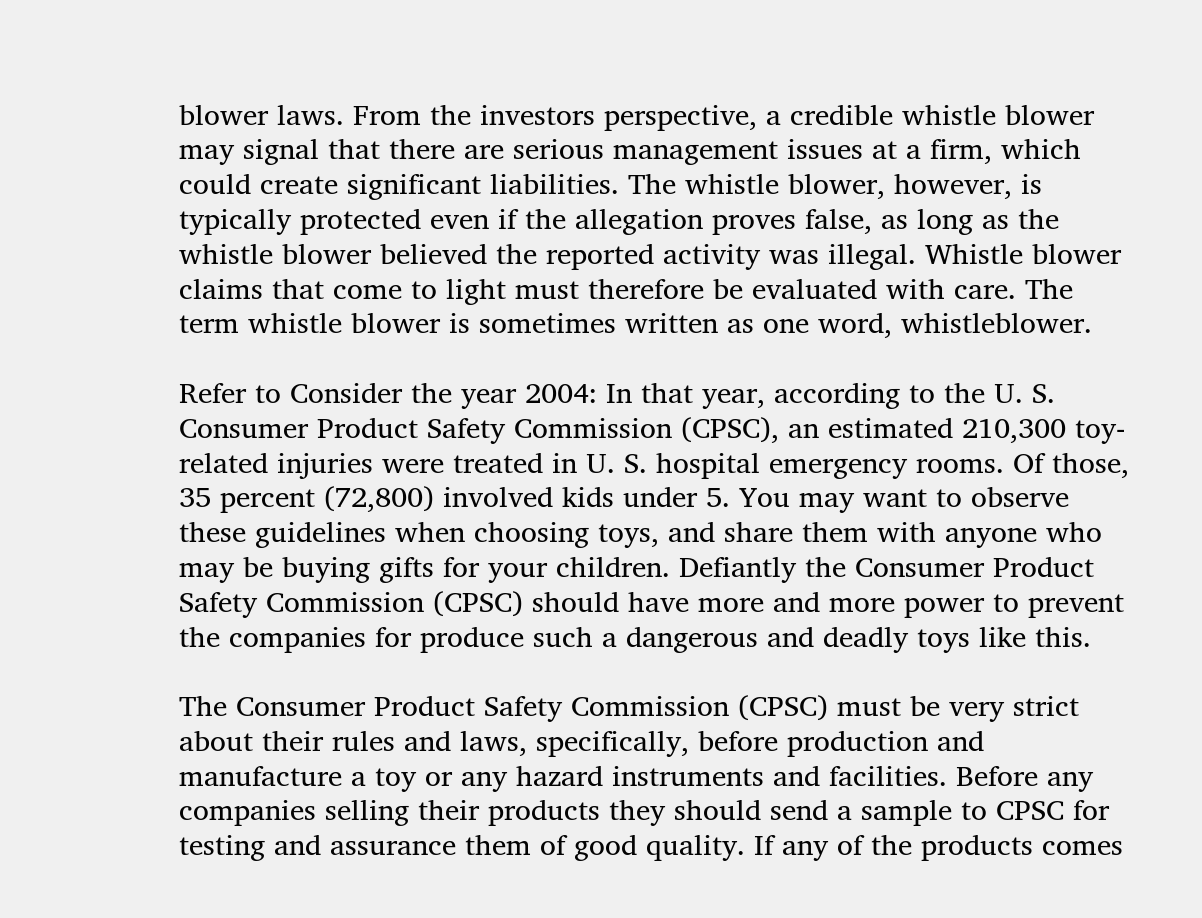blower laws. From the investors perspective, a credible whistle blower may signal that there are serious management issues at a firm, which could create significant liabilities. The whistle blower, however, is typically protected even if the allegation proves false, as long as the whistle blower believed the reported activity was illegal. Whistle blower claims that come to light must therefore be evaluated with care. The term whistle blower is sometimes written as one word, whistleblower.

Refer to Consider the year 2004: In that year, according to the U. S. Consumer Product Safety Commission (CPSC), an estimated 210,300 toy-related injuries were treated in U. S. hospital emergency rooms. Of those, 35 percent (72,800) involved kids under 5. You may want to observe these guidelines when choosing toys, and share them with anyone who may be buying gifts for your children. Defiantly the Consumer Product Safety Commission (CPSC) should have more and more power to prevent the companies for produce such a dangerous and deadly toys like this.

The Consumer Product Safety Commission (CPSC) must be very strict about their rules and laws, specifically, before production and manufacture a toy or any hazard instruments and facilities. Before any companies selling their products they should send a sample to CPSC for testing and assurance them of good quality. If any of the products comes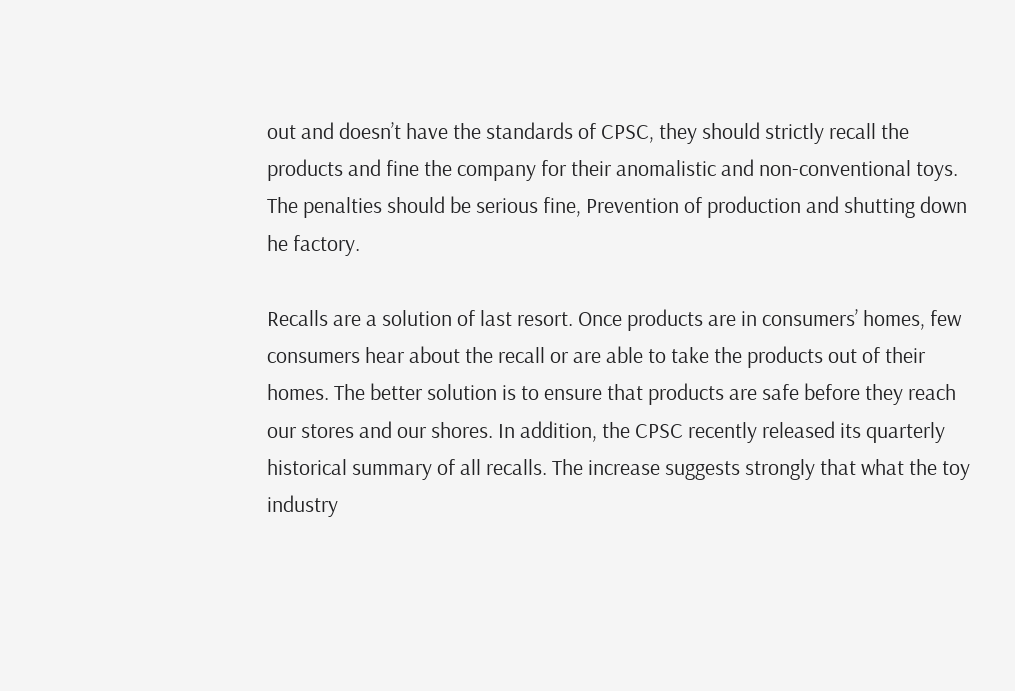out and doesn’t have the standards of CPSC, they should strictly recall the products and fine the company for their anomalistic and non-conventional toys. The penalties should be serious fine, Prevention of production and shutting down he factory.

Recalls are a solution of last resort. Once products are in consumers’ homes, few consumers hear about the recall or are able to take the products out of their homes. The better solution is to ensure that products are safe before they reach our stores and our shores. In addition, the CPSC recently released its quarterly historical summary of all recalls. The increase suggests strongly that what the toy industry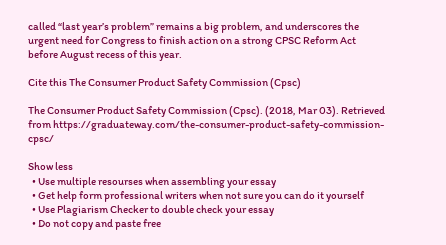called “last year’s problem” remains a big problem, and underscores the urgent need for Congress to finish action on a strong CPSC Reform Act before August recess of this year.

Cite this The Consumer Product Safety Commission (Cpsc)

The Consumer Product Safety Commission (Cpsc). (2018, Mar 03). Retrieved from https://graduateway.com/the-consumer-product-safety-commission-cpsc/

Show less
  • Use multiple resourses when assembling your essay
  • Get help form professional writers when not sure you can do it yourself
  • Use Plagiarism Checker to double check your essay
  • Do not copy and paste free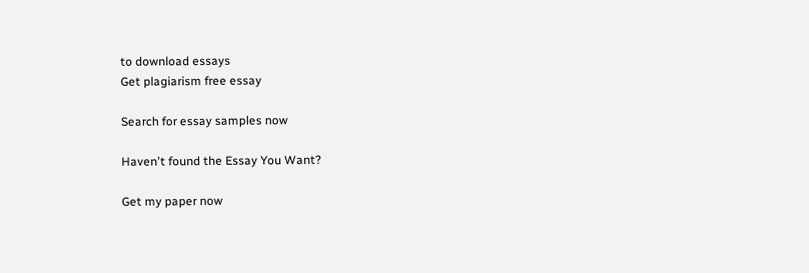to download essays
Get plagiarism free essay

Search for essay samples now

Haven't found the Essay You Want?

Get my paper now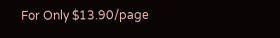For Only $13.90/page